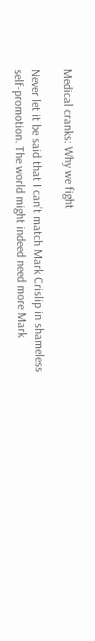Medical cranks: Why we fight

Never let it be said that I can’t match Mark Crislip in shameless self-promotion. The world might indeed need more Mark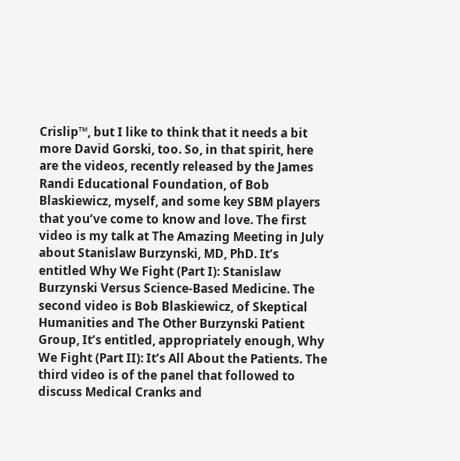Crislip™, but I like to think that it needs a bit more David Gorski, too. So, in that spirit, here are the videos, recently released by the James Randi Educational Foundation, of Bob Blaskiewicz, myself, and some key SBM players that you’ve come to know and love. The first video is my talk at The Amazing Meeting in July about Stanislaw Burzynski, MD, PhD. It’s entitled Why We Fight (Part I): Stanislaw Burzynski Versus Science-Based Medicine. The second video is Bob Blaskiewicz, of Skeptical Humanities and The Other Burzynski Patient Group, It’s entitled, appropriately enough, Why We Fight (Part II): It’s All About the Patients. The third video is of the panel that followed to discuss Medical Cranks and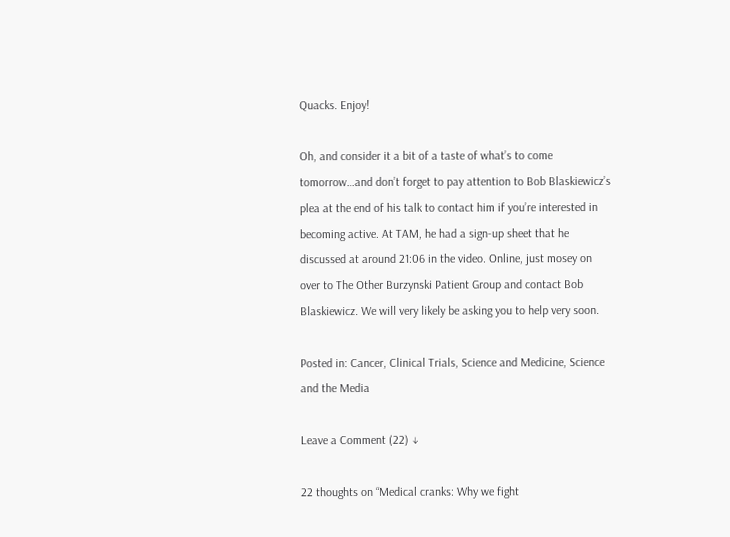Quacks. Enjoy!

Oh, and consider it a bit of a taste of what’s to come tomorrow…and don’t forget to pay attention to Bob Blaskiewicz’s plea at the end of his talk to contact him if you’re interested in becoming active. At TAM, he had a sign-up sheet that he discussed at around 21:06 in the video. Online, just mosey on over to The Other Burzynski Patient Group and contact Bob Blaskiewicz. We will very likely be asking you to help very soon.

Posted in: Cancer, Clinical Trials, Science and Medicine, Science and the Media

Leave a Comment (22) ↓

22 thoughts on “Medical cranks: Why we fight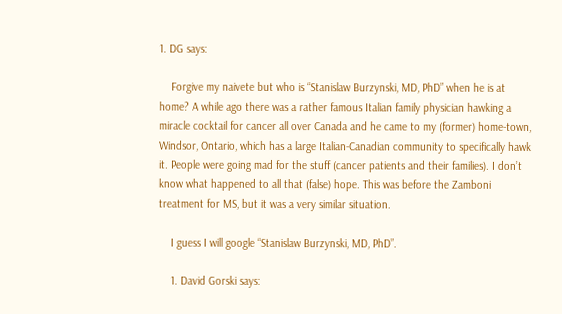1. DG says:

    Forgive my naivete but who is “Stanislaw Burzynski, MD, PhD” when he is at home? A while ago there was a rather famous Italian family physician hawking a miracle cocktail for cancer all over Canada and he came to my (former) home-town, Windsor, Ontario, which has a large Italian-Canadian community to specifically hawk it. People were going mad for the stuff (cancer patients and their families). I don’t know what happened to all that (false) hope. This was before the Zamboni treatment for MS, but it was a very similar situation.

    I guess I will google “Stanislaw Burzynski, MD, PhD”.

    1. David Gorski says: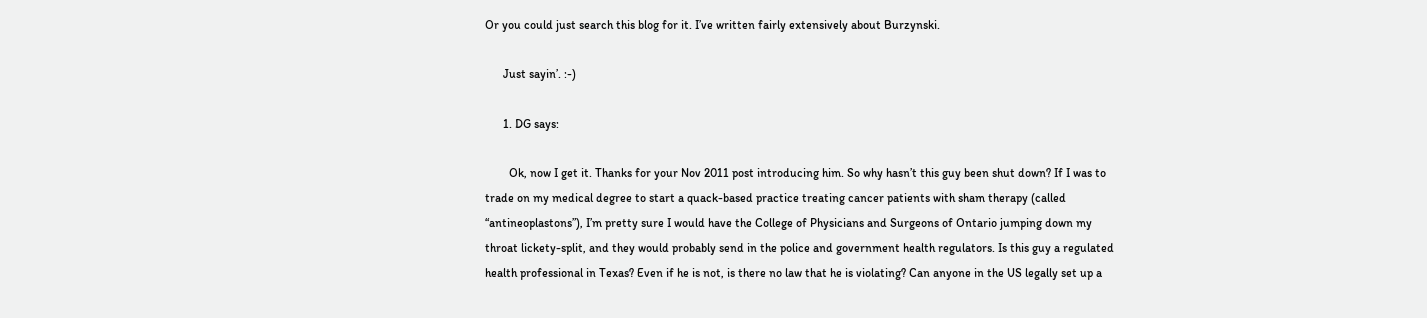Or you could just search this blog for it. I’ve written fairly extensively about Burzynski.

      Just sayin’. :-)

      1. DG says:

        Ok, now I get it. Thanks for your Nov 2011 post introducing him. So why hasn’t this guy been shut down? If I was to trade on my medical degree to start a quack-based practice treating cancer patients with sham therapy (called “antineoplastons”), I’m pretty sure I would have the College of Physicians and Surgeons of Ontario jumping down my throat lickety-split, and they would probably send in the police and government health regulators. Is this guy a regulated health professional in Texas? Even if he is not, is there no law that he is violating? Can anyone in the US legally set up a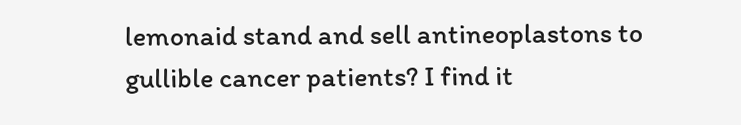lemonaid stand and sell antineoplastons to gullible cancer patients? I find it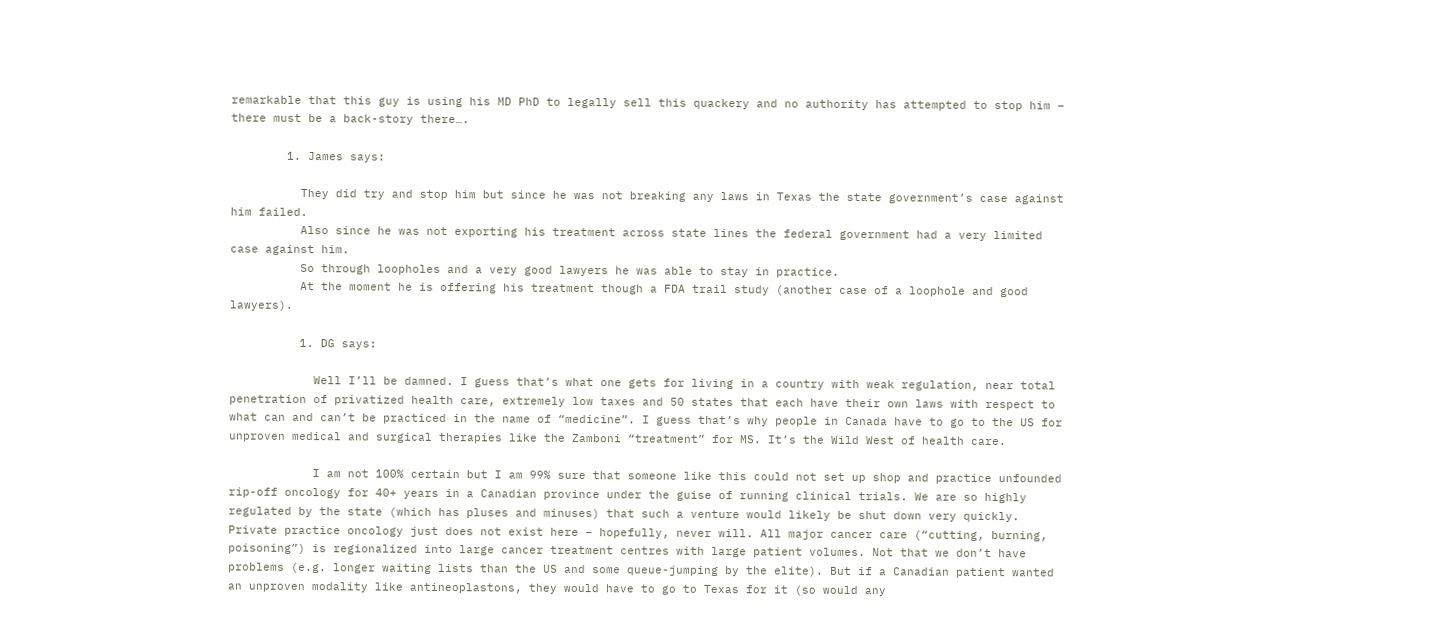remarkable that this guy is using his MD PhD to legally sell this quackery and no authority has attempted to stop him – there must be a back-story there….

        1. James says:

          They did try and stop him but since he was not breaking any laws in Texas the state government’s case against him failed.
          Also since he was not exporting his treatment across state lines the federal government had a very limited case against him.
          So through loopholes and a very good lawyers he was able to stay in practice.
          At the moment he is offering his treatment though a FDA trail study (another case of a loophole and good lawyers).

          1. DG says:

            Well I’ll be damned. I guess that’s what one gets for living in a country with weak regulation, near total penetration of privatized health care, extremely low taxes and 50 states that each have their own laws with respect to what can and can’t be practiced in the name of “medicine”. I guess that’s why people in Canada have to go to the US for unproven medical and surgical therapies like the Zamboni “treatment” for MS. It’s the Wild West of health care.

            I am not 100% certain but I am 99% sure that someone like this could not set up shop and practice unfounded rip-off oncology for 40+ years in a Canadian province under the guise of running clinical trials. We are so highly regulated by the state (which has pluses and minuses) that such a venture would likely be shut down very quickly. Private practice oncology just does not exist here – hopefully, never will. All major cancer care (“cutting, burning, poisoning”) is regionalized into large cancer treatment centres with large patient volumes. Not that we don’t have problems (e.g. longer waiting lists than the US and some queue-jumping by the elite). But if a Canadian patient wanted an unproven modality like antineoplastons, they would have to go to Texas for it (so would any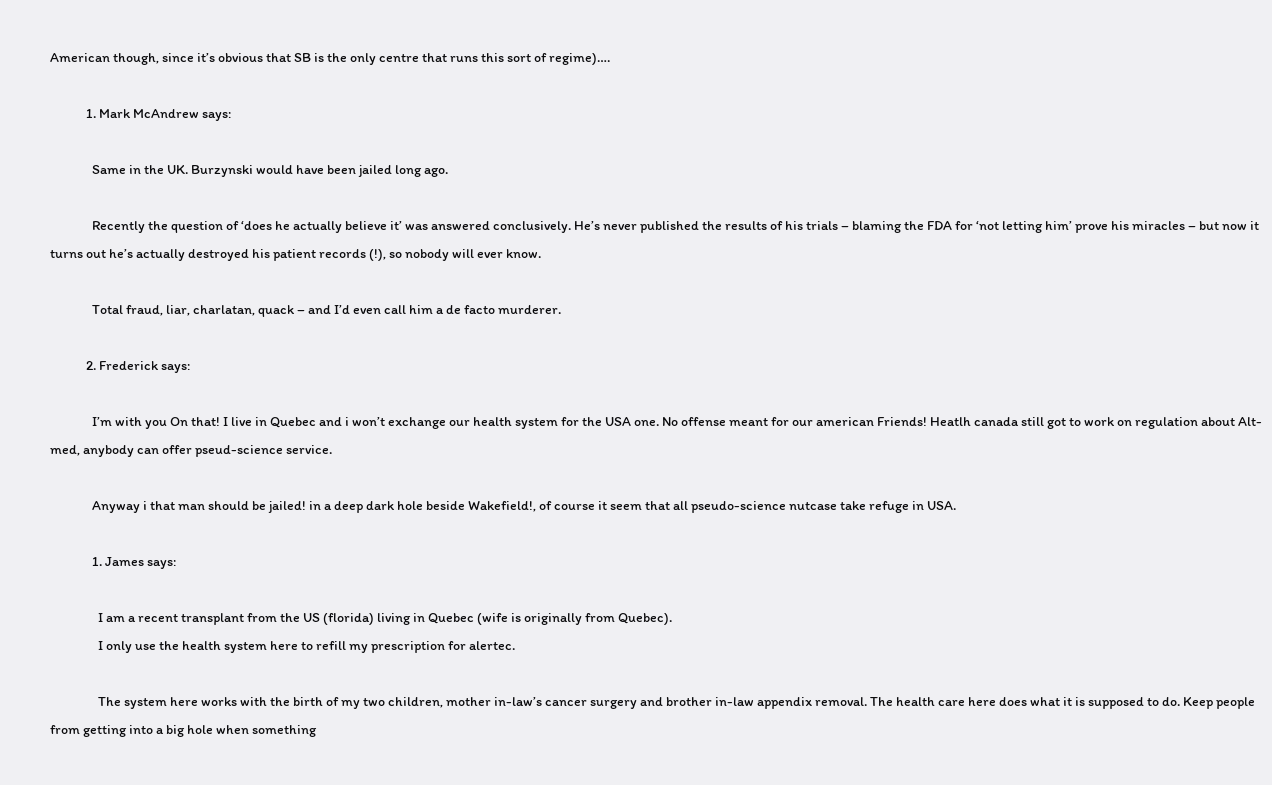American though, since it’s obvious that SB is the only centre that runs this sort of regime)….

            1. Mark McAndrew says:

              Same in the UK. Burzynski would have been jailed long ago.

              Recently the question of ‘does he actually believe it’ was answered conclusively. He’s never published the results of his trials – blaming the FDA for ‘not letting him’ prove his miracles – but now it turns out he’s actually destroyed his patient records (!), so nobody will ever know.

              Total fraud, liar, charlatan, quack – and I’d even call him a de facto murderer.

            2. Frederick says:

              I’m with you On that! I live in Quebec and i won’t exchange our health system for the USA one. No offense meant for our american Friends! Heatlh canada still got to work on regulation about Alt-med, anybody can offer pseud-science service.

              Anyway i that man should be jailed! in a deep dark hole beside Wakefield!, of course it seem that all pseudo-science nutcase take refuge in USA.

              1. James says:

                I am a recent transplant from the US (florida) living in Quebec (wife is originally from Quebec).
                I only use the health system here to refill my prescription for alertec.

                The system here works with the birth of my two children, mother in-law’s cancer surgery and brother in-law appendix removal. The health care here does what it is supposed to do. Keep people from getting into a big hole when something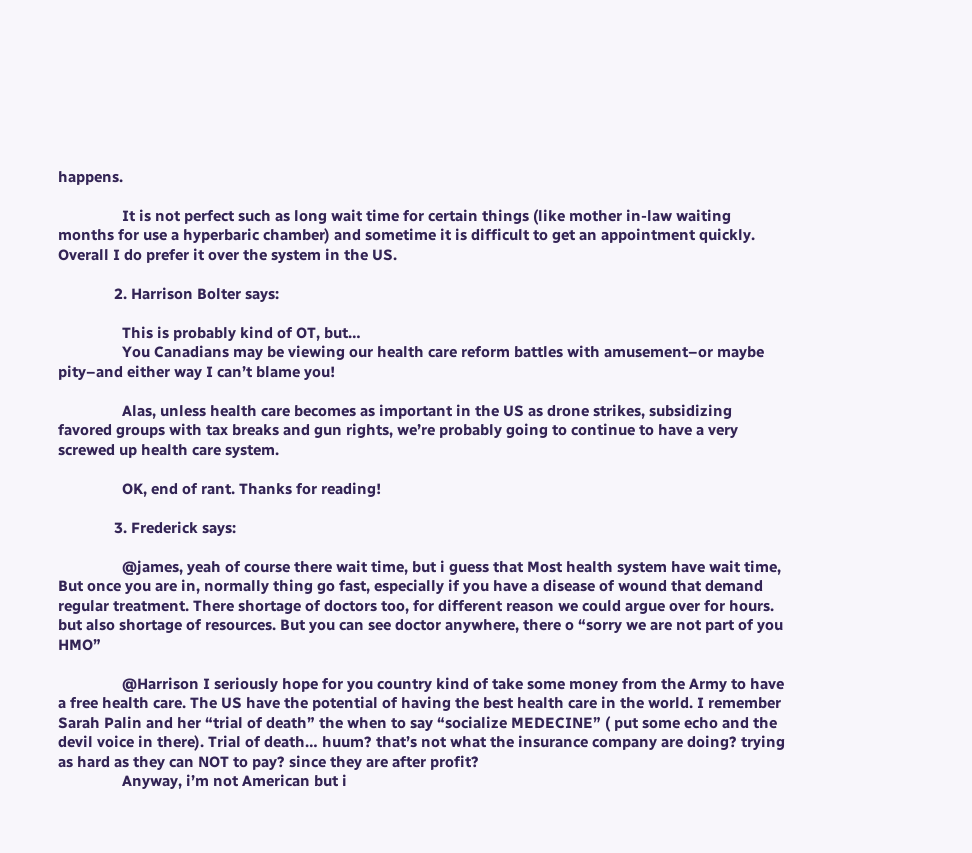happens.

                It is not perfect such as long wait time for certain things (like mother in-law waiting months for use a hyperbaric chamber) and sometime it is difficult to get an appointment quickly. Overall I do prefer it over the system in the US.

              2. Harrison Bolter says:

                This is probably kind of OT, but…
                You Canadians may be viewing our health care reform battles with amusement–or maybe pity–and either way I can’t blame you!

                Alas, unless health care becomes as important in the US as drone strikes, subsidizing favored groups with tax breaks and gun rights, we’re probably going to continue to have a very screwed up health care system.

                OK, end of rant. Thanks for reading!

              3. Frederick says:

                @james, yeah of course there wait time, but i guess that Most health system have wait time, But once you are in, normally thing go fast, especially if you have a disease of wound that demand regular treatment. There shortage of doctors too, for different reason we could argue over for hours. but also shortage of resources. But you can see doctor anywhere, there o “sorry we are not part of you HMO”

                @Harrison I seriously hope for you country kind of take some money from the Army to have a free health care. The US have the potential of having the best health care in the world. I remember Sarah Palin and her “trial of death” the when to say “socialize MEDECINE” ( put some echo and the devil voice in there). Trial of death… huum? that’s not what the insurance company are doing? trying as hard as they can NOT to pay? since they are after profit?
                Anyway, i’m not American but i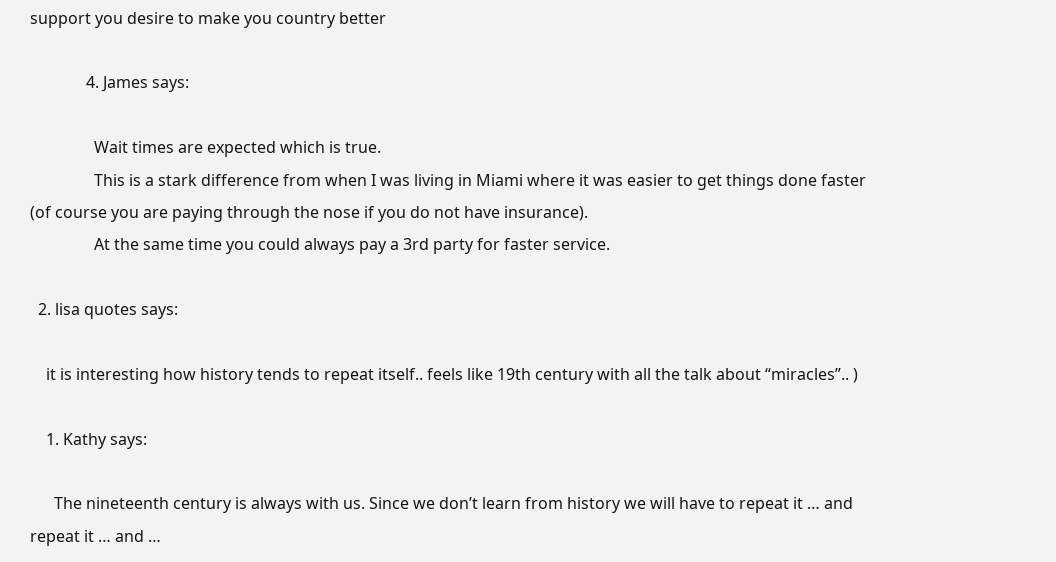support you desire to make you country better

              4. James says:

                Wait times are expected which is true.
                This is a stark difference from when I was living in Miami where it was easier to get things done faster (of course you are paying through the nose if you do not have insurance).
                At the same time you could always pay a 3rd party for faster service.

  2. lisa quotes says:

    it is interesting how history tends to repeat itself.. feels like 19th century with all the talk about “miracles”.. )

    1. Kathy says:

      The nineteenth century is always with us. Since we don’t learn from history we will have to repeat it … and repeat it … and …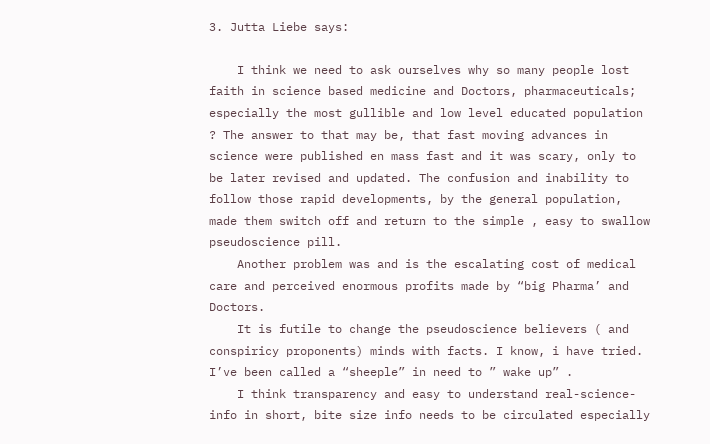3. Jutta Liebe says:

    I think we need to ask ourselves why so many people lost faith in science based medicine and Doctors, pharmaceuticals; especially the most gullible and low level educated population ? The answer to that may be, that fast moving advances in science were published en mass fast and it was scary, only to be later revised and updated. The confusion and inability to follow those rapid developments, by the general population, made them switch off and return to the simple , easy to swallow pseudoscience pill.
    Another problem was and is the escalating cost of medical care and perceived enormous profits made by “big Pharma’ and Doctors.
    It is futile to change the pseudoscience believers ( and conspiricy proponents) minds with facts. I know, i have tried. I’ve been called a “sheeple” in need to ” wake up” .
    I think transparency and easy to understand real-science-info in short, bite size info needs to be circulated especially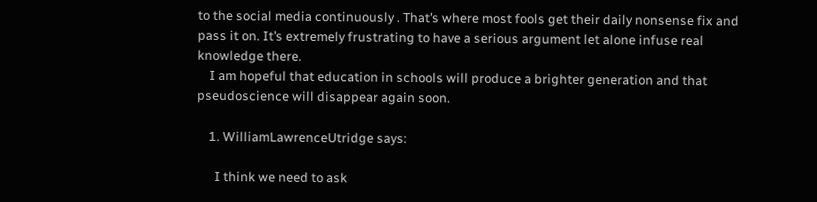to the social media continuously . That’s where most fools get their daily nonsense fix and pass it on. It’s extremely frustrating to have a serious argument let alone infuse real knowledge there.
    I am hopeful that education in schools will produce a brighter generation and that pseudoscience will disappear again soon.

    1. WilliamLawrenceUtridge says:

      I think we need to ask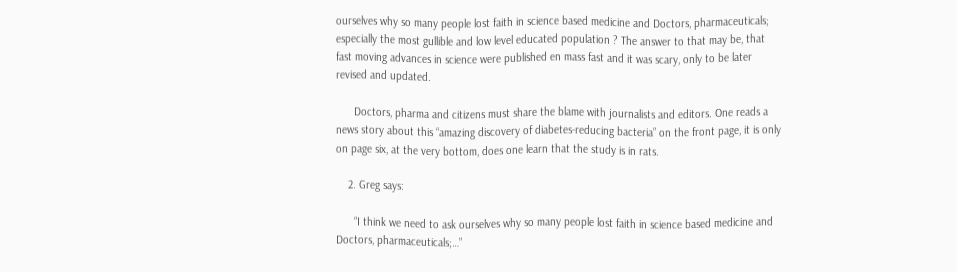ourselves why so many people lost faith in science based medicine and Doctors, pharmaceuticals; especially the most gullible and low level educated population ? The answer to that may be, that fast moving advances in science were published en mass fast and it was scary, only to be later revised and updated.

      Doctors, pharma and citizens must share the blame with journalists and editors. One reads a news story about this “amazing discovery of diabetes-reducing bacteria” on the front page, it is only on page six, at the very bottom, does one learn that the study is in rats.

    2. Greg says:

      “I think we need to ask ourselves why so many people lost faith in science based medicine and Doctors, pharmaceuticals;…”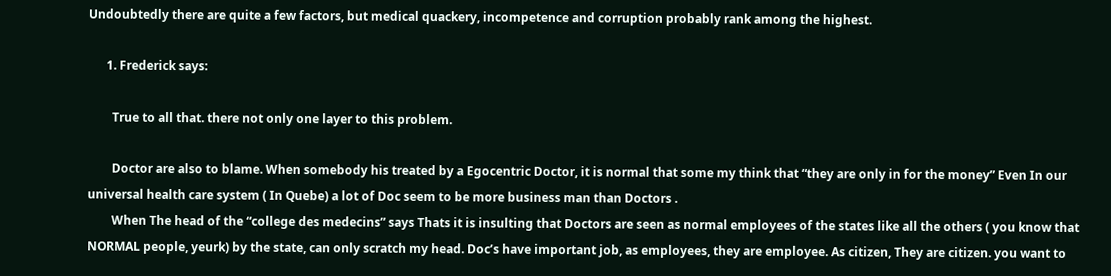Undoubtedly there are quite a few factors, but medical quackery, incompetence and corruption probably rank among the highest.

      1. Frederick says:

        True to all that. there not only one layer to this problem.

        Doctor are also to blame. When somebody his treated by a Egocentric Doctor, it is normal that some my think that “they are only in for the money” Even In our universal health care system ( In Quebe) a lot of Doc seem to be more business man than Doctors .
        When The head of the “college des medecins” says Thats it is insulting that Doctors are seen as normal employees of the states like all the others ( you know that NORMAL people, yeurk) by the state, can only scratch my head. Doc’s have important job, as employees, they are employee. As citizen, They are citizen. you want to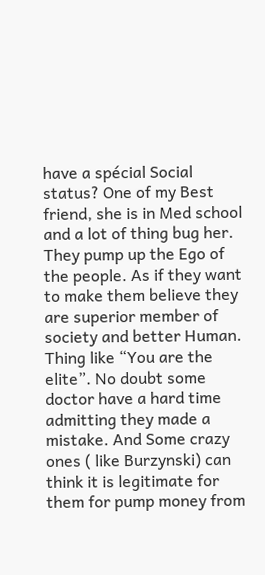have a spécial Social status? One of my Best friend, she is in Med school and a lot of thing bug her. They pump up the Ego of the people. As if they want to make them believe they are superior member of society and better Human. Thing like “You are the elite”. No doubt some doctor have a hard time admitting they made a mistake. And Some crazy ones ( like Burzynski) can think it is legitimate for them for pump money from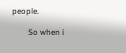people.

        So when i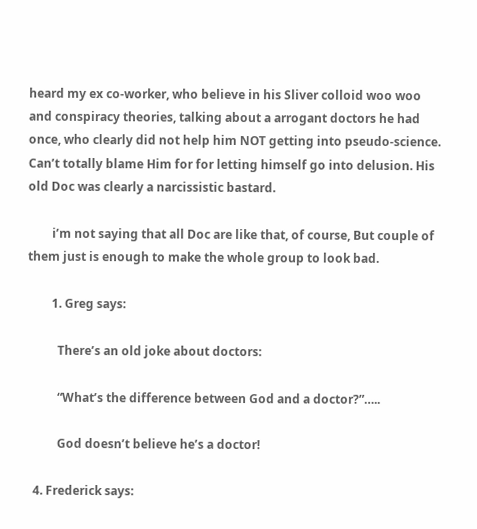heard my ex co-worker, who believe in his Sliver colloid woo woo and conspiracy theories, talking about a arrogant doctors he had once, who clearly did not help him NOT getting into pseudo-science. Can’t totally blame Him for for letting himself go into delusion. His old Doc was clearly a narcissistic bastard.

        i’m not saying that all Doc are like that, of course, But couple of them just is enough to make the whole group to look bad.

        1. Greg says:

          There’s an old joke about doctors:

          “What’s the difference between God and a doctor?”…..

          God doesn’t believe he’s a doctor!

  4. Frederick says: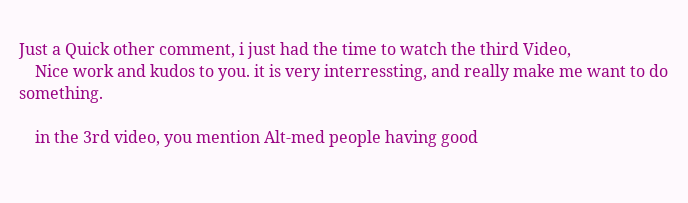Just a Quick other comment, i just had the time to watch the third Video,
    Nice work and kudos to you. it is very interressting, and really make me want to do something.

    in the 3rd video, you mention Alt-med people having good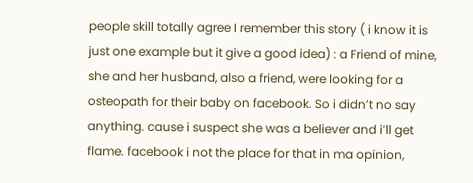people skill totally agree I remember this story ( i know it is just one example but it give a good idea) : a Friend of mine, she and her husband, also a friend, were looking for a osteopath for their baby on facebook. So i didn’t no say anything. cause i suspect she was a believer and i’ll get flame. facebook i not the place for that in ma opinion,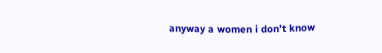anyway a women i don’t know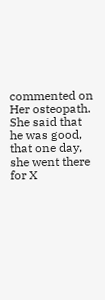commented on Her osteopath. She said that he was good, that one day, she went there for X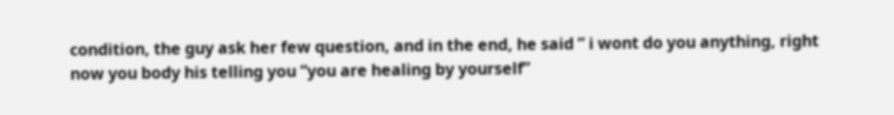condition, the guy ask her few question, and in the end, he said ” i wont do you anything, right now you body his telling you “you are healing by yourself”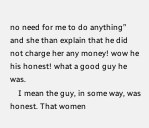no need for me to do anything” and she than explain that he did not charge her any money! wow he his honest! what a good guy he was.
    I mean the guy, in some way, was honest. That women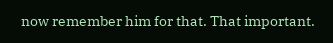now remember him for that. That important.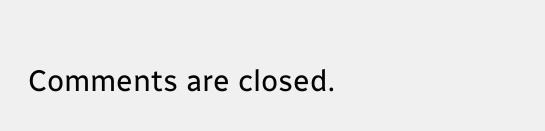Comments are closed.